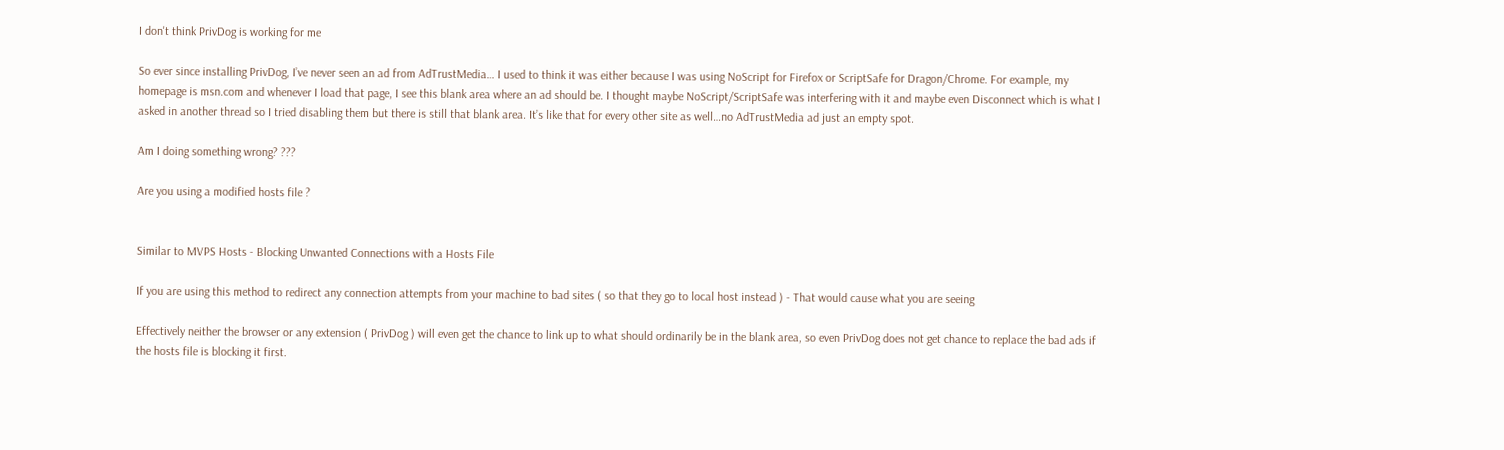I don't think PrivDog is working for me

So ever since installing PrivDog, I’ve never seen an ad from AdTrustMedia… I used to think it was either because I was using NoScript for Firefox or ScriptSafe for Dragon/Chrome. For example, my homepage is msn.com and whenever I load that page, I see this blank area where an ad should be. I thought maybe NoScript/ScriptSafe was interfering with it and maybe even Disconnect which is what I asked in another thread so I tried disabling them but there is still that blank area. It’s like that for every other site as well…no AdTrustMedia ad just an empty spot.

Am I doing something wrong? ???

Are you using a modified hosts file ?


Similar to MVPS Hosts - Blocking Unwanted Connections with a Hosts File

If you are using this method to redirect any connection attempts from your machine to bad sites ( so that they go to local host instead ) - That would cause what you are seeing

Effectively neither the browser or any extension ( PrivDog ) will even get the chance to link up to what should ordinarily be in the blank area, so even PrivDog does not get chance to replace the bad ads if the hosts file is blocking it first.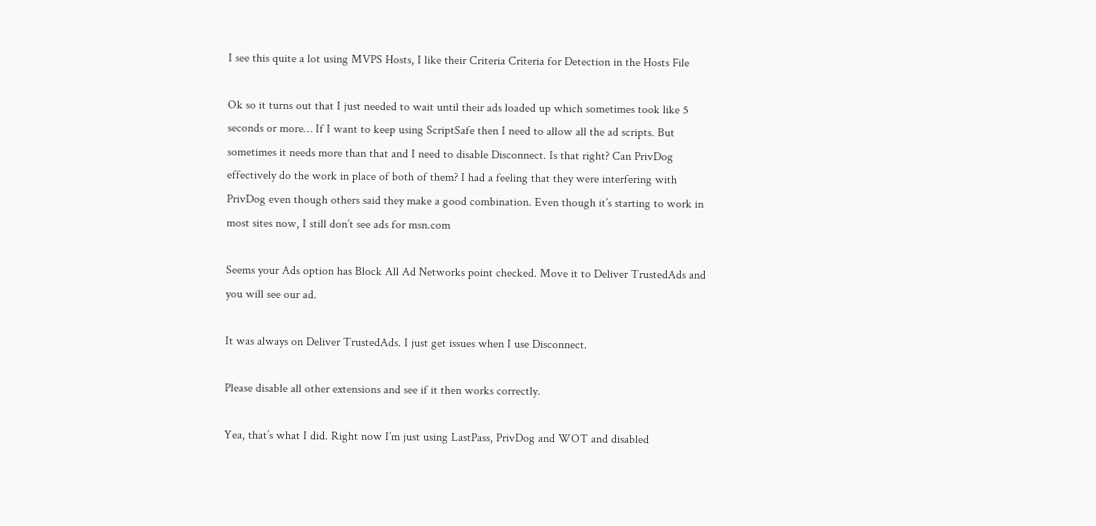I see this quite a lot using MVPS Hosts, I like their Criteria Criteria for Detection in the Hosts File

Ok so it turns out that I just needed to wait until their ads loaded up which sometimes took like 5 seconds or more… If I want to keep using ScriptSafe then I need to allow all the ad scripts. But sometimes it needs more than that and I need to disable Disconnect. Is that right? Can PrivDog effectively do the work in place of both of them? I had a feeling that they were interfering with PrivDog even though others said they make a good combination. Even though it’s starting to work in most sites now, I still don’t see ads for msn.com

Seems your Ads option has Block All Ad Networks point checked. Move it to Deliver TrustedAds and you will see our ad.

It was always on Deliver TrustedAds. I just get issues when I use Disconnect.

Please disable all other extensions and see if it then works correctly.

Yea, that’s what I did. Right now I’m just using LastPass, PrivDog and WOT and disabled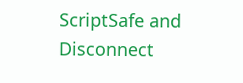ScriptSafe and Disconnect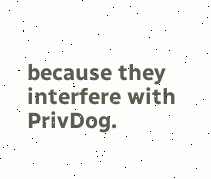because they interfere with PrivDog.